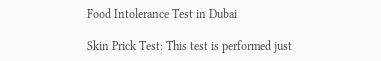Food Intolerance Test in Dubai

Skin Prick Test: This test is performed just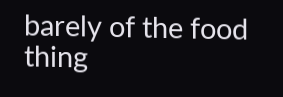barely of the food thing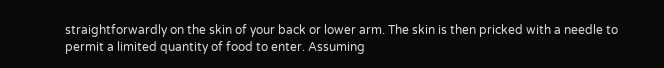straightforwardly on the skin of your back or lower arm. The skin is then pricked with a needle to permit a limited quantity of food to enter. Assuming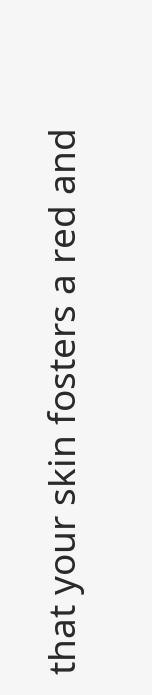that your skin fosters a red and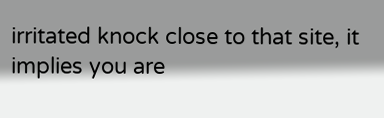irritated knock close to that site, it implies you are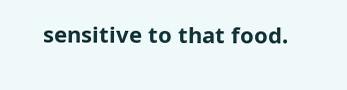sensitive to that food.